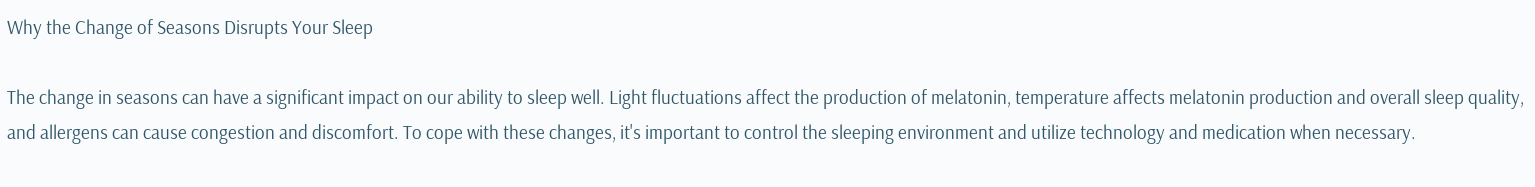Why the Change of Seasons Disrupts Your Sleep

The change in seasons can have a significant impact on our ability to sleep well. Light fluctuations affect the production of melatonin, temperature affects melatonin production and overall sleep quality, and allergens can cause congestion and discomfort. To cope with these changes, it's important to control the sleeping environment and utilize technology and medication when necessary.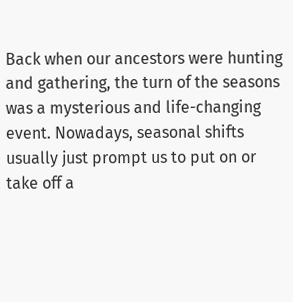Back when our ancestors were hunting and gathering, the turn of the seasons was a mysterious and life-changing event. Nowadays, seasonal shifts usually just prompt us to put on or take off a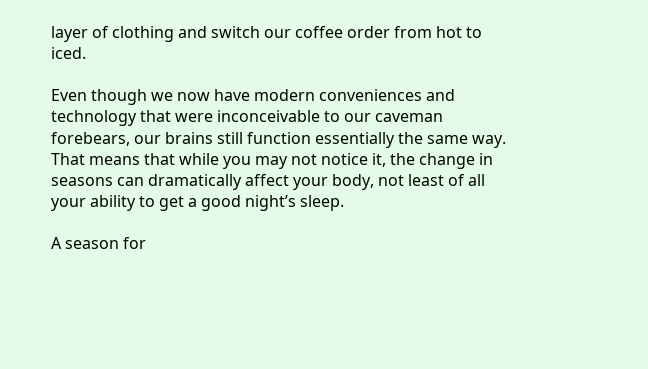layer of clothing and switch our coffee order from hot to iced.

Even though we now have modern conveniences and technology that were inconceivable to our caveman forebears, our brains still function essentially the same way. That means that while you may not notice it, the change in seasons can dramatically affect your body, not least of all your ability to get a good night’s sleep.

A season for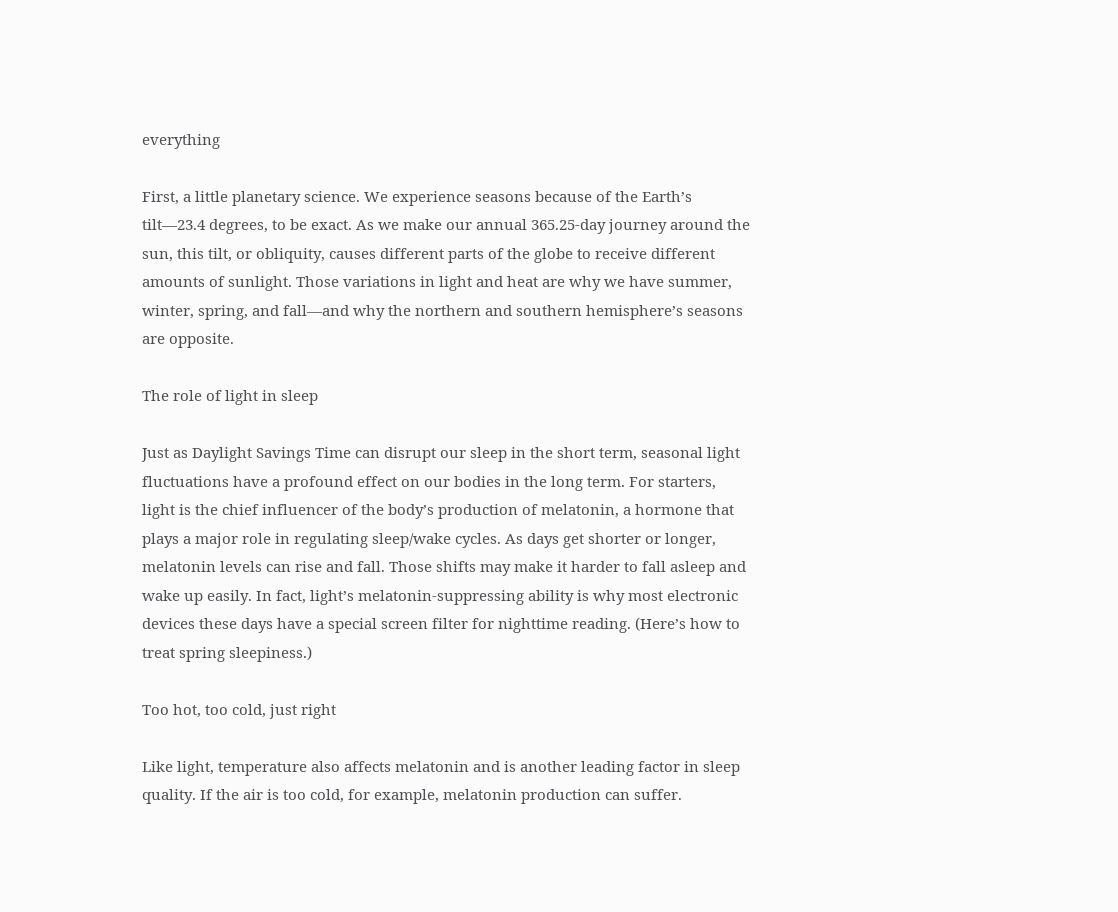everything

First, a little planetary science. We experience seasons because of the Earth’s tilt—23.4 degrees, to be exact. As we make our annual 365.25-day journey around the sun, this tilt, or obliquity, causes different parts of the globe to receive different amounts of sunlight. Those variations in light and heat are why we have summer, winter, spring, and fall—and why the northern and southern hemisphere’s seasons are opposite.

The role of light in sleep

Just as Daylight Savings Time can disrupt our sleep in the short term, seasonal light fluctuations have a profound effect on our bodies in the long term. For starters, light is the chief influencer of the body’s production of melatonin, a hormone that plays a major role in regulating sleep/wake cycles. As days get shorter or longer, melatonin levels can rise and fall. Those shifts may make it harder to fall asleep and wake up easily. In fact, light’s melatonin-suppressing ability is why most electronic devices these days have a special screen filter for nighttime reading. (Here’s how to treat spring sleepiness.)

Too hot, too cold, just right

Like light, temperature also affects melatonin and is another leading factor in sleep quality. If the air is too cold, for example, melatonin production can suffer.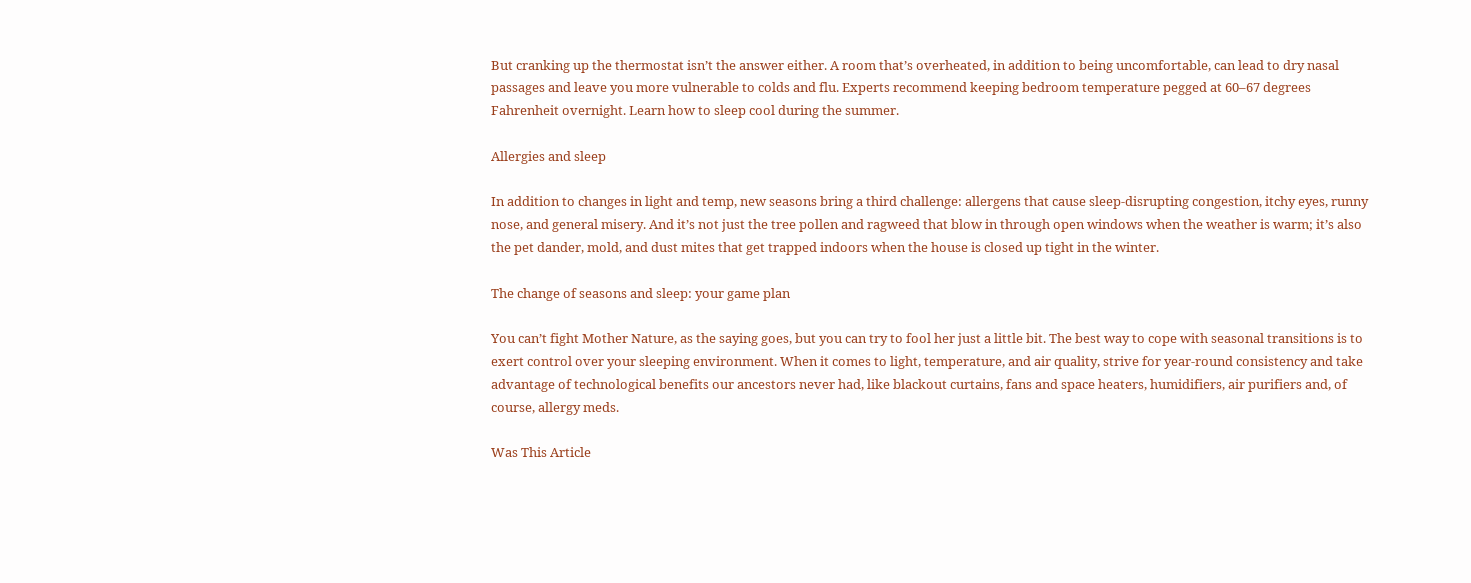But cranking up the thermostat isn’t the answer either. A room that’s overheated, in addition to being uncomfortable, can lead to dry nasal passages and leave you more vulnerable to colds and flu. Experts recommend keeping bedroom temperature pegged at 60–67 degrees Fahrenheit overnight. Learn how to sleep cool during the summer.

Allergies and sleep

In addition to changes in light and temp, new seasons bring a third challenge: allergens that cause sleep-disrupting congestion, itchy eyes, runny nose, and general misery. And it’s not just the tree pollen and ragweed that blow in through open windows when the weather is warm; it’s also the pet dander, mold, and dust mites that get trapped indoors when the house is closed up tight in the winter.

The change of seasons and sleep: your game plan

You can’t fight Mother Nature, as the saying goes, but you can try to fool her just a little bit. The best way to cope with seasonal transitions is to exert control over your sleeping environment. When it comes to light, temperature, and air quality, strive for year-round consistency and take advantage of technological benefits our ancestors never had, like blackout curtains, fans and space heaters, humidifiers, air purifiers and, of course, allergy meds.

Was This Article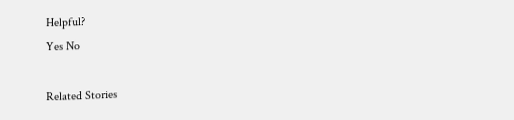Helpful?
Yes No

Related Stories